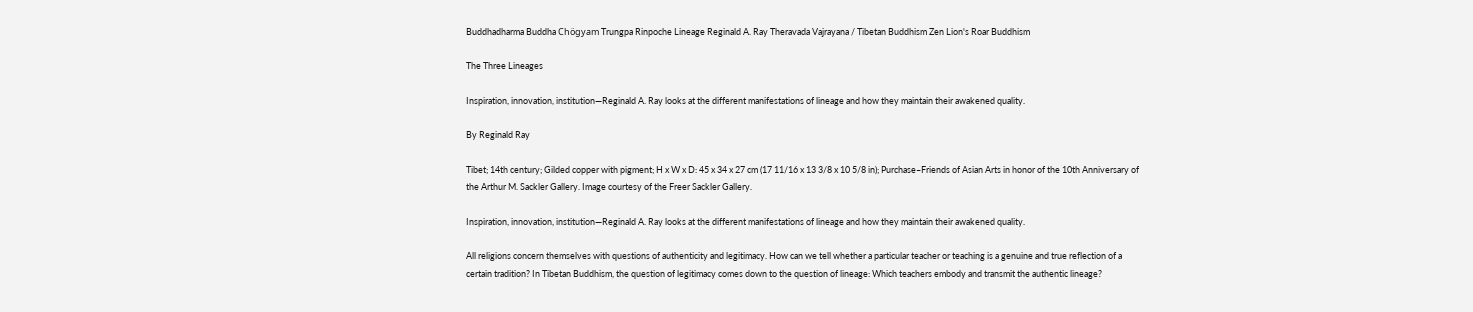Buddhadharma Buddha Chögyam Trungpa Rinpoche Lineage Reginald A. Ray Theravada Vajrayana / Tibetan Buddhism Zen Lion's Roar Buddhism

The Three Lineages

Inspiration, innovation, institution—Reginald A. Ray looks at the different manifestations of lineage and how they maintain their awakened quality.

By Reginald Ray

Tibet; 14th century; Gilded copper with pigment; H x W x D: 45 x 34 x 27 cm (17 11/16 x 13 3/8 x 10 5/8 in); Purchase–Friends of Asian Arts in honor of the 10th Anniversary of the Arthur M. Sackler Gallery. Image courtesy of the Freer Sackler Gallery.

Inspiration, innovation, institution—Reginald A. Ray looks at the different manifestations of lineage and how they maintain their awakened quality.

All religions concern themselves with questions of authenticity and legitimacy. How can we tell whether a particular teacher or teaching is a genuine and true reflection of a certain tradition? In Tibetan Buddhism, the question of legitimacy comes down to the question of lineage: Which teachers embody and transmit the authentic lineage?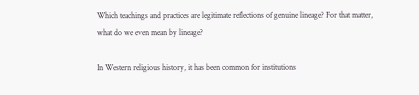Which teachings and practices are legitimate reflections of genuine lineage? For that matter, what do we even mean by lineage?

In Western religious history, it has been common for institutions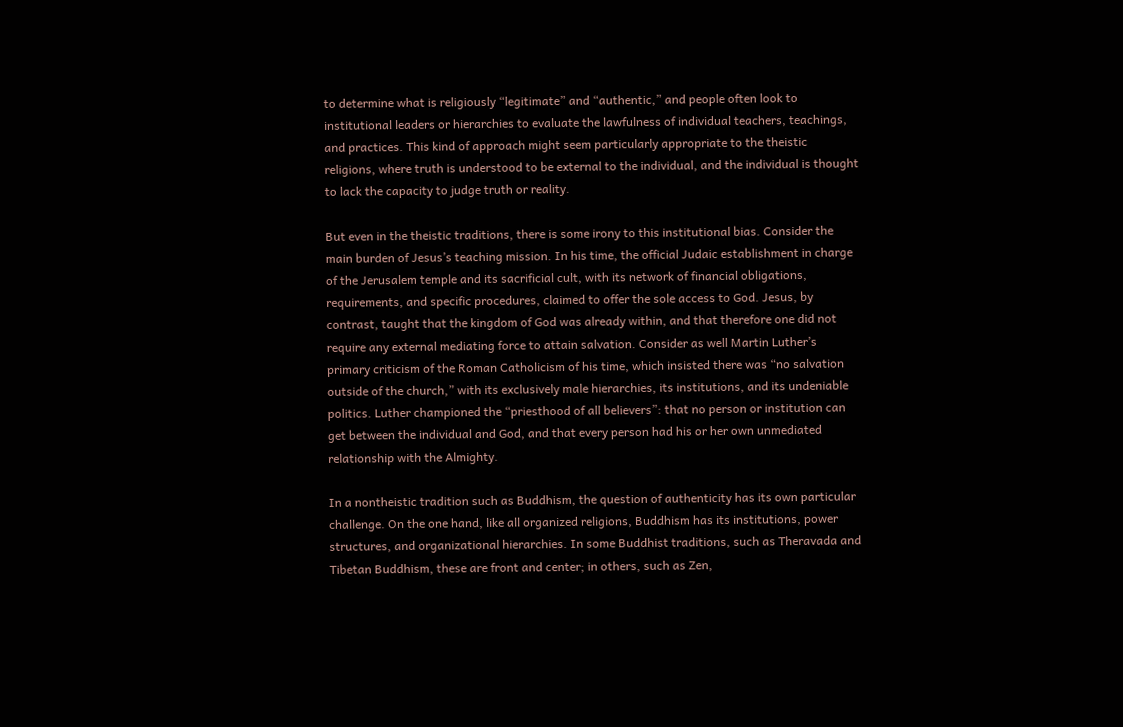to determine what is religiously “legitimate” and “authentic,” and people often look to institutional leaders or hierarchies to evaluate the lawfulness of individual teachers, teachings, and practices. This kind of approach might seem particularly appropriate to the theistic religions, where truth is understood to be external to the individual, and the individual is thought to lack the capacity to judge truth or reality.

But even in the theistic traditions, there is some irony to this institutional bias. Consider the main burden of Jesus’s teaching mission. In his time, the official Judaic establishment in charge of the Jerusalem temple and its sacrificial cult, with its network of financial obligations, requirements, and specific procedures, claimed to offer the sole access to God. Jesus, by contrast, taught that the kingdom of God was already within, and that therefore one did not require any external mediating force to attain salvation. Consider as well Martin Luther’s primary criticism of the Roman Catholicism of his time, which insisted there was “no salvation outside of the church,” with its exclusively male hierarchies, its institutions, and its undeniable politics. Luther championed the “priesthood of all believers”: that no person or institution can get between the individual and God, and that every person had his or her own unmediated relationship with the Almighty.

In a nontheistic tradition such as Buddhism, the question of authenticity has its own particular challenge. On the one hand, like all organized religions, Buddhism has its institutions, power structures, and organizational hierarchies. In some Buddhist traditions, such as Theravada and Tibetan Buddhism, these are front and center; in others, such as Zen,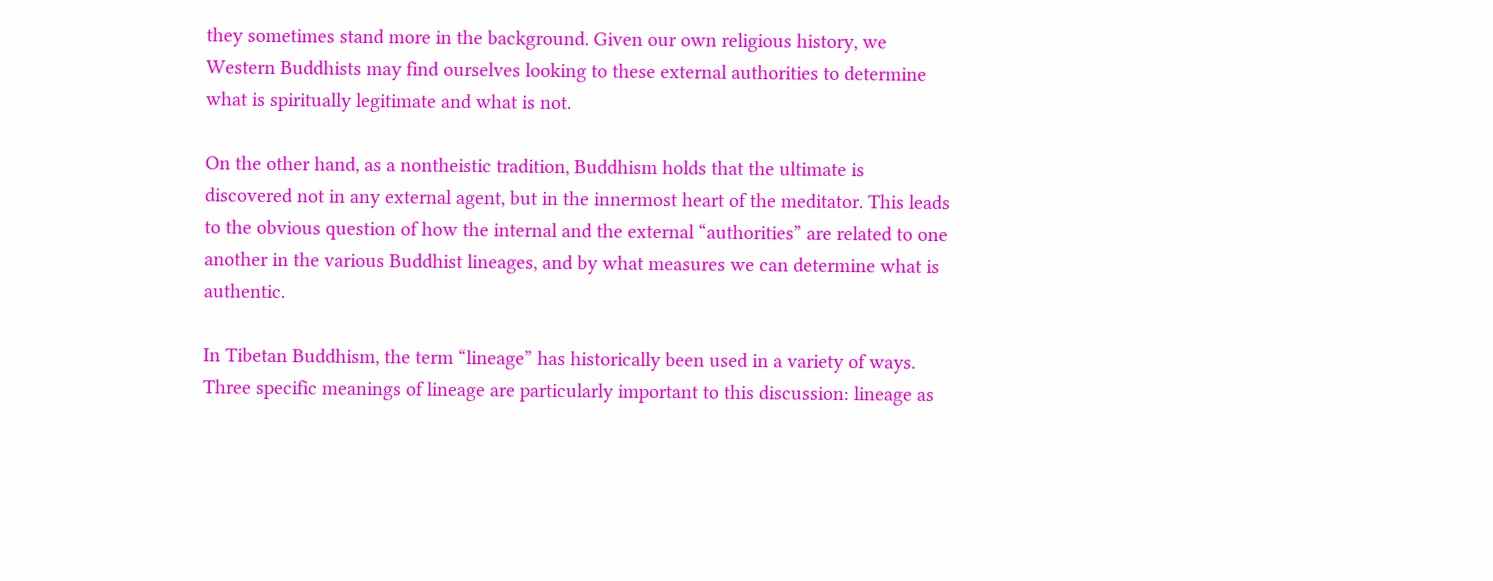they sometimes stand more in the background. Given our own religious history, we Western Buddhists may find ourselves looking to these external authorities to determine what is spiritually legitimate and what is not.

On the other hand, as a nontheistic tradition, Buddhism holds that the ultimate is discovered not in any external agent, but in the innermost heart of the meditator. This leads to the obvious question of how the internal and the external “authorities” are related to one another in the various Buddhist lineages, and by what measures we can determine what is authentic.

In Tibetan Buddhism, the term “lineage” has historically been used in a variety of ways. Three specific meanings of lineage are particularly important to this discussion: lineage as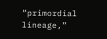“primordial lineage,”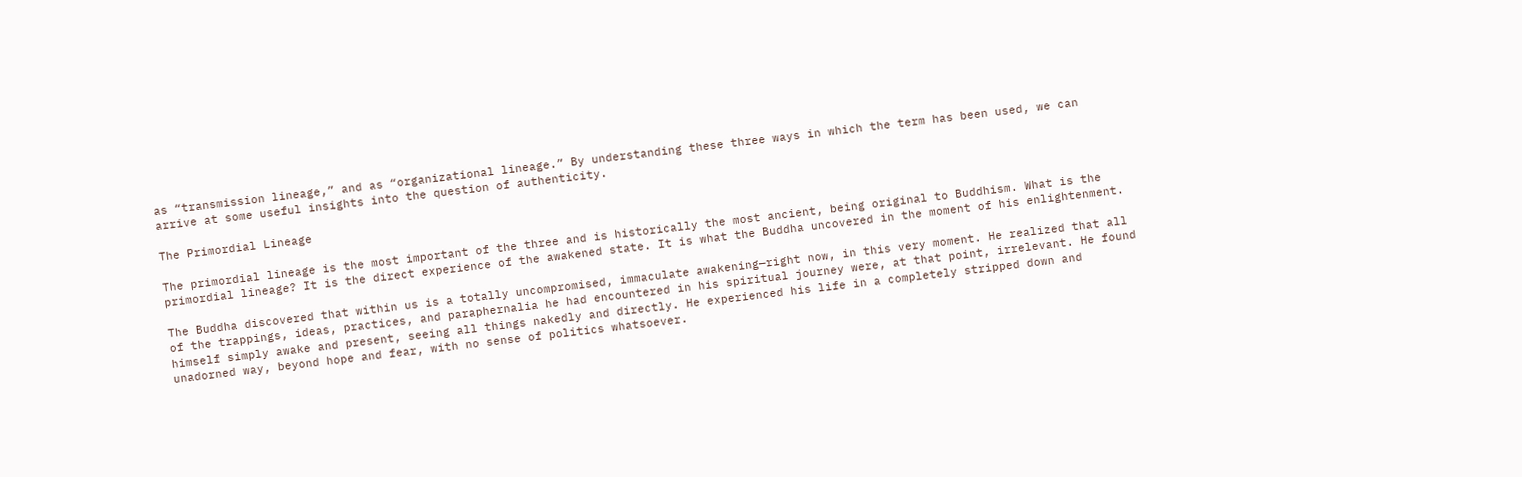as “transmission lineage,” and as “organizational lineage.” By understanding these three ways in which the term has been used, we can arrive at some useful insights into the question of authenticity.

The Primordial Lineage

The primordial lineage is the most important of the three and is historically the most ancient, being original to Buddhism. What is the primordial lineage? It is the direct experience of the awakened state. It is what the Buddha uncovered in the moment of his enlightenment.

The Buddha discovered that within us is a totally uncompromised, immaculate awakening—right now, in this very moment. He realized that all of the trappings, ideas, practices, and paraphernalia he had encountered in his spiritual journey were, at that point, irrelevant. He found himself simply awake and present, seeing all things nakedly and directly. He experienced his life in a completely stripped down and unadorned way, beyond hope and fear, with no sense of politics whatsoever.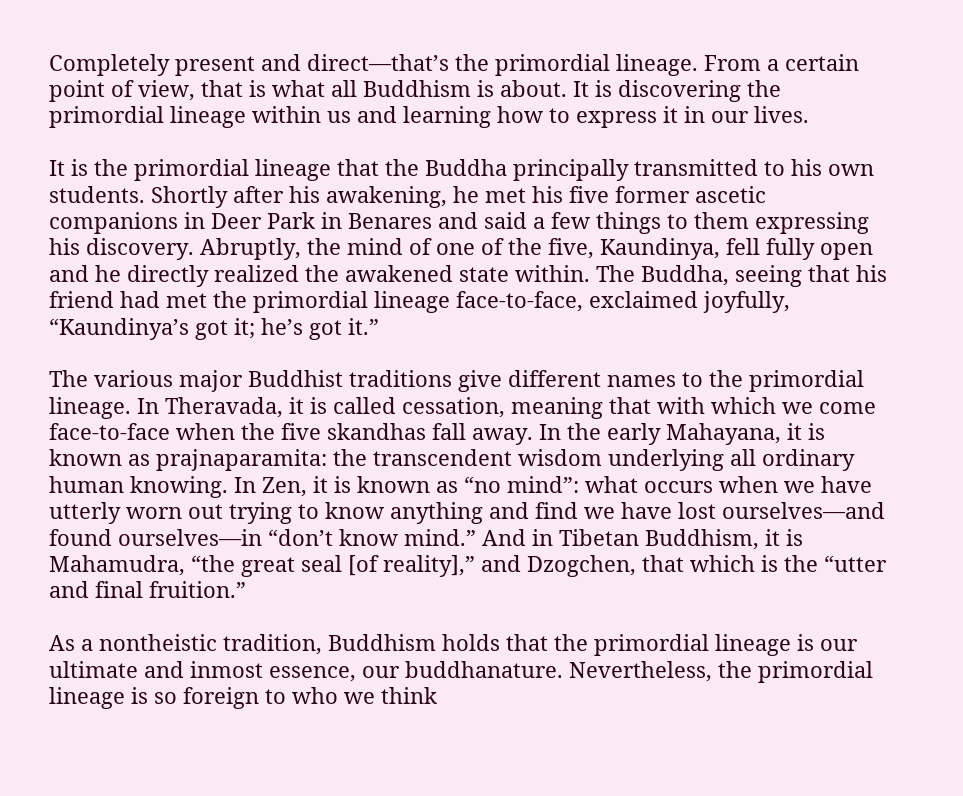Completely present and direct—that’s the primordial lineage. From a certain point of view, that is what all Buddhism is about. It is discovering the primordial lineage within us and learning how to express it in our lives.

It is the primordial lineage that the Buddha principally transmitted to his own students. Shortly after his awakening, he met his five former ascetic companions in Deer Park in Benares and said a few things to them expressing his discovery. Abruptly, the mind of one of the five, Kaundinya, fell fully open and he directly realized the awakened state within. The Buddha, seeing that his friend had met the primordial lineage face-to-face, exclaimed joyfully, “Kaundinya’s got it; he’s got it.”

The various major Buddhist traditions give different names to the primordial lineage. In Theravada, it is called cessation, meaning that with which we come face-to-face when the five skandhas fall away. In the early Mahayana, it is known as prajnaparamita: the transcendent wisdom underlying all ordinary human knowing. In Zen, it is known as “no mind”: what occurs when we have utterly worn out trying to know anything and find we have lost ourselves—and found ourselves—in “don’t know mind.” And in Tibetan Buddhism, it is Mahamudra, “the great seal [of reality],” and Dzogchen, that which is the “utter and final fruition.”

As a nontheistic tradition, Buddhism holds that the primordial lineage is our ultimate and inmost essence, our buddhanature. Nevertheless, the primordial lineage is so foreign to who we think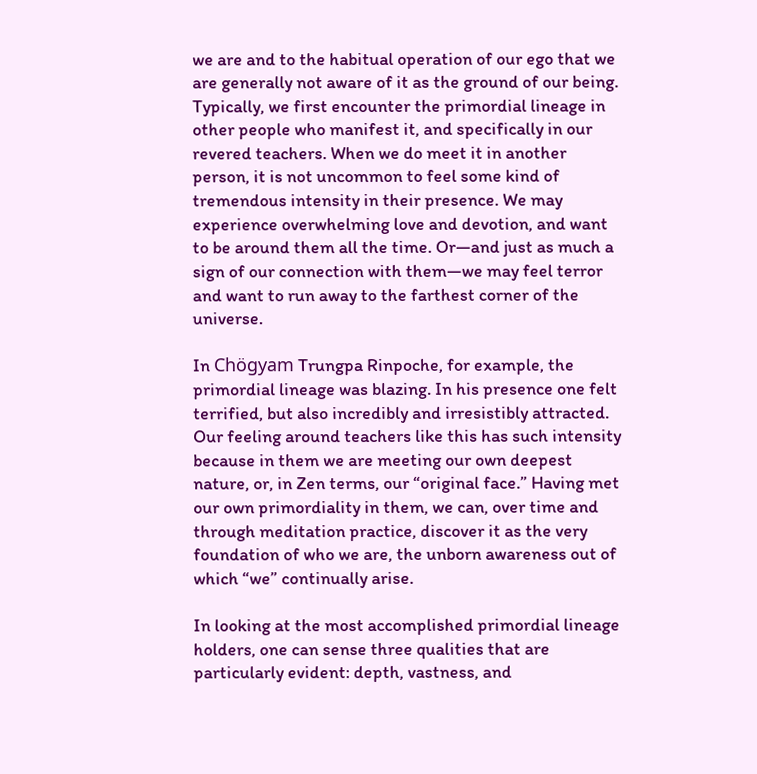we are and to the habitual operation of our ego that we are generally not aware of it as the ground of our being. Typically, we first encounter the primordial lineage in other people who manifest it, and specifically in our revered teachers. When we do meet it in another person, it is not uncommon to feel some kind of tremendous intensity in their presence. We may experience overwhelming love and devotion, and want to be around them all the time. Or—and just as much a sign of our connection with them—we may feel terror and want to run away to the farthest corner of the universe.

In Chögyam Trungpa Rinpoche, for example, the primordial lineage was blazing. In his presence one felt terrified, but also incredibly and irresistibly attracted. Our feeling around teachers like this has such intensity because in them we are meeting our own deepest nature, or, in Zen terms, our “original face.” Having met our own primordiality in them, we can, over time and through meditation practice, discover it as the very foundation of who we are, the unborn awareness out of which “we” continually arise.

In looking at the most accomplished primordial lineage holders, one can sense three qualities that are particularly evident: depth, vastness, and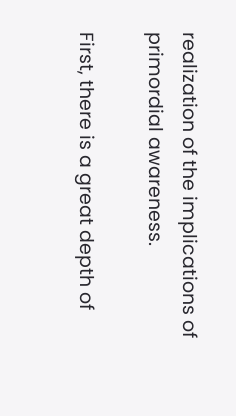realization of the implications of primordial awareness.

First, there is a great depth of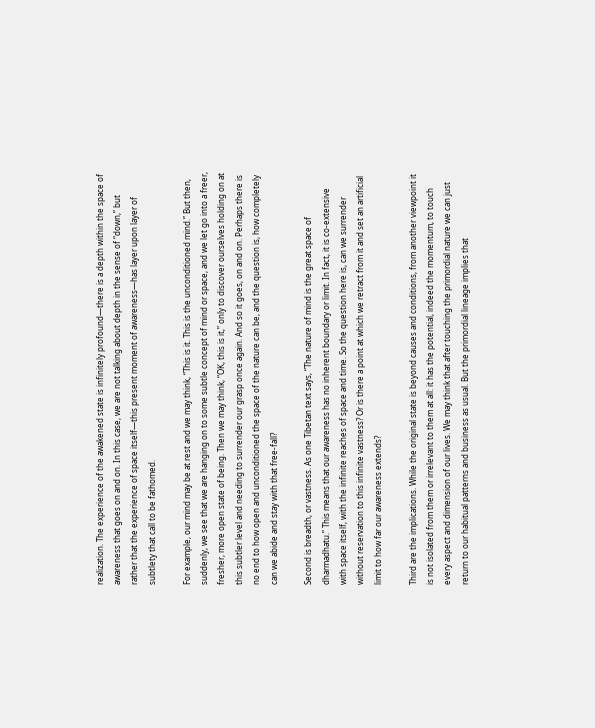realization. The experience of the awakened state is infinitely profound—there is a depth within the space of awareness that goes on and on. In this case, we are not talking about depth in the sense of “down,” but rather that the experience of space itself—this present moment of awareness—has layer upon layer of subtlety that call to be fathomed.

For example, our mind may be at rest and we may think, “This is it. This is the unconditioned mind.” But then, suddenly, we see that we are hanging on to some subtle concept of mind or space, and we let go into a freer, fresher, more open state of being. Then we may think, “OK, this is it,” only to discover ourselves holding on at this subtler level and needing to surrender our grasp once again. And so it goes, on and on. Perhaps there is no end to how open and unconditioned the space of the nature can be, and the question is, how completely can we abide and stay with that free-fall?

Second is breadth, or vastness. As one Tibetan text says, “The nature of mind is the great space of dharmadhatu.” This means that our awareness has no inherent boundary or limit. In fact, it is co-extensive with space itself, with the infinite reaches of space and time. So the question here is, can we surrender without reservation to this infinite vastness? Or is there a point at which we retract from it and set an artificial limit to how far our awareness extends?

Third are the implications. While the original state is beyond causes and conditions, from another viewpoint it is not isolated from them or irrelevant to them at all: it has the potential, indeed the momentum, to touch every aspect and dimension of our lives. We may think that after touching the primordial nature we can just return to our habitual patterns and business as usual. But the primordial lineage implies that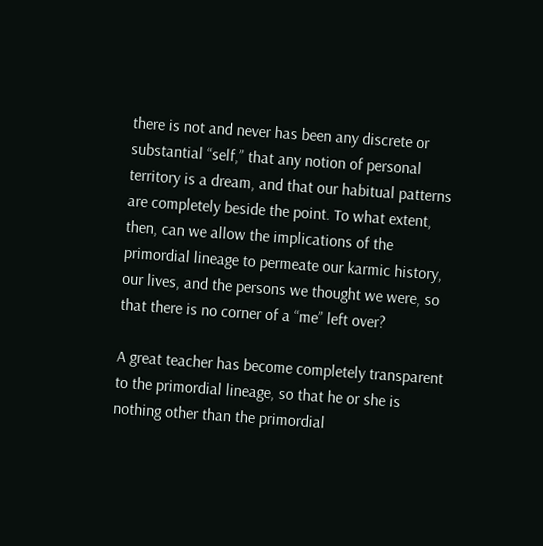there is not and never has been any discrete or substantial “self,” that any notion of personal territory is a dream, and that our habitual patterns are completely beside the point. To what extent, then, can we allow the implications of the primordial lineage to permeate our karmic history, our lives, and the persons we thought we were, so that there is no corner of a “me” left over?

A great teacher has become completely transparent to the primordial lineage, so that he or she is nothing other than the primordial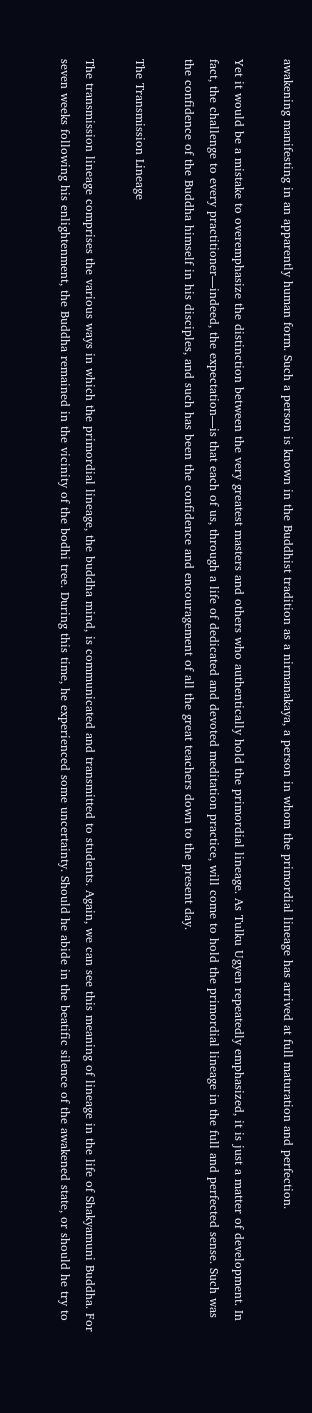awakening manifesting in an apparently human form. Such a person is known in the Buddhist tradition as a nirmanakaya, a person in whom the primordial lineage has arrived at full maturation and perfection.

Yet it would be a mistake to overemphasize the distinction between the very greatest masters and others who authentically hold the primordial lineage. As Tulku Ugyen repeatedly emphasized, it is just a matter of development. In fact, the challenge to every practitioner—indeed, the expectation—is that each of us, through a life of dedicated and devoted meditation practice, will come to hold the primordial lineage in the full and perfected sense. Such was the confidence of the Buddha himself in his disciples, and such has been the confidence and encouragement of all the great teachers down to the present day.

The Transmission Lineage

The transmission lineage comprises the various ways in which the primordial lineage, the buddha mind, is communicated and transmitted to students. Again, we can see this meaning of lineage in the life of Shakyamuni Buddha. For seven weeks following his enlightenment, the Buddha remained in the vicinity of the bodhi tree. During this time, he experienced some uncertainty. Should he abide in the beatific silence of the awakened state, or should he try to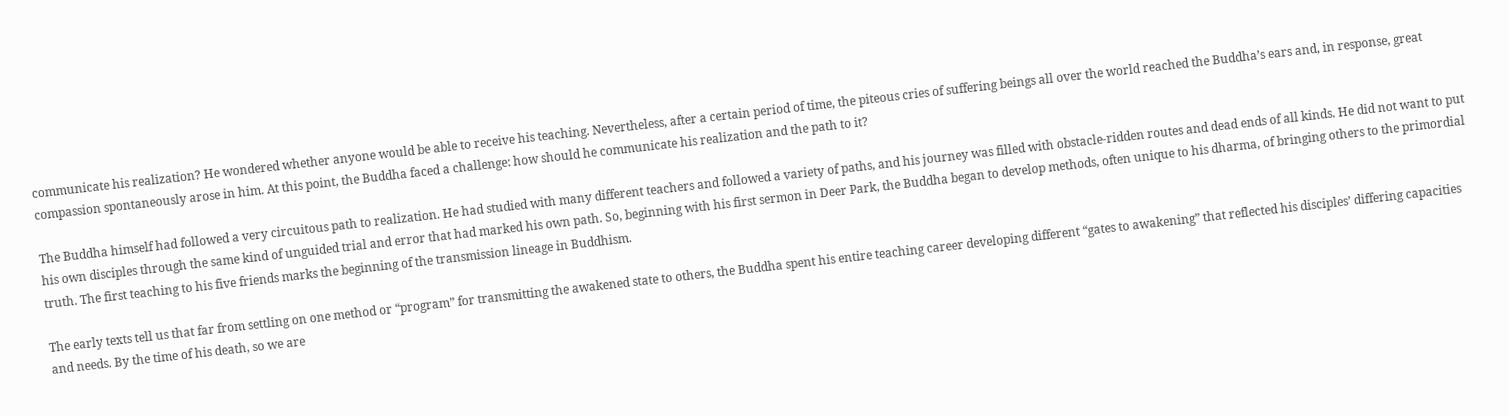communicate his realization? He wondered whether anyone would be able to receive his teaching. Nevertheless, after a certain period of time, the piteous cries of suffering beings all over the world reached the Buddha’s ears and, in response, great compassion spontaneously arose in him. At this point, the Buddha faced a challenge: how should he communicate his realization and the path to it?

The Buddha himself had followed a very circuitous path to realization. He had studied with many different teachers and followed a variety of paths, and his journey was filled with obstacle-ridden routes and dead ends of all kinds. He did not want to put his own disciples through the same kind of unguided trial and error that had marked his own path. So, beginning with his first sermon in Deer Park, the Buddha began to develop methods, often unique to his dharma, of bringing others to the primordial truth. The first teaching to his five friends marks the beginning of the transmission lineage in Buddhism.

The early texts tell us that far from settling on one method or “program” for transmitting the awakened state to others, the Buddha spent his entire teaching career developing different “gates to awakening” that reflected his disciples’ differing capacities and needs. By the time of his death, so we are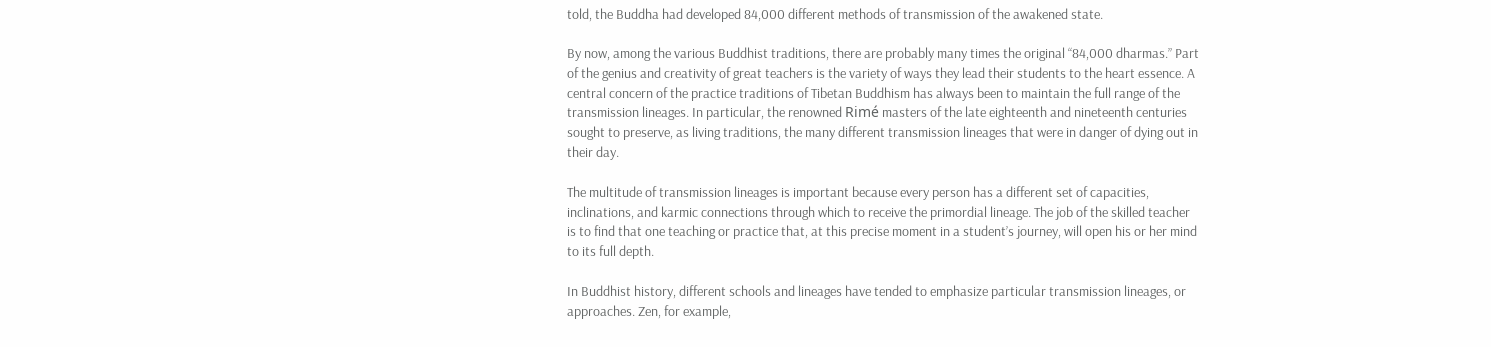told, the Buddha had developed 84,000 different methods of transmission of the awakened state.

By now, among the various Buddhist traditions, there are probably many times the original “84,000 dharmas.” Part of the genius and creativity of great teachers is the variety of ways they lead their students to the heart essence. A central concern of the practice traditions of Tibetan Buddhism has always been to maintain the full range of the transmission lineages. In particular, the renowned Rimé masters of the late eighteenth and nineteenth centuries sought to preserve, as living traditions, the many different transmission lineages that were in danger of dying out in their day.

The multitude of transmission lineages is important because every person has a different set of capacities, inclinations, and karmic connections through which to receive the primordial lineage. The job of the skilled teacher is to find that one teaching or practice that, at this precise moment in a student’s journey, will open his or her mind to its full depth.

In Buddhist history, different schools and lineages have tended to emphasize particular transmission lineages, or approaches. Zen, for example,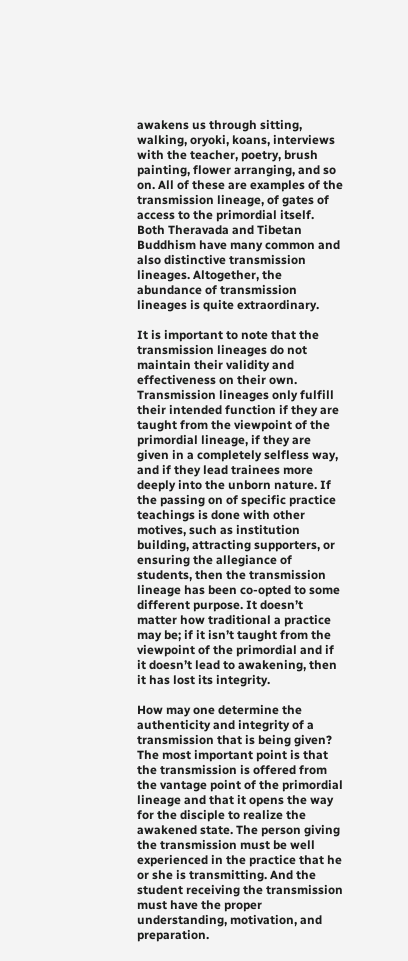awakens us through sitting, walking, oryoki, koans, interviews with the teacher, poetry, brush painting, flower arranging, and so on. All of these are examples of the transmission lineage, of gates of access to the primordial itself. Both Theravada and Tibetan Buddhism have many common and also distinctive transmission lineages. Altogether, the abundance of transmission lineages is quite extraordinary.

It is important to note that the transmission lineages do not maintain their validity and effectiveness on their own. Transmission lineages only fulfill their intended function if they are taught from the viewpoint of the primordial lineage, if they are given in a completely selfless way, and if they lead trainees more deeply into the unborn nature. If the passing on of specific practice teachings is done with other motives, such as institution building, attracting supporters, or ensuring the allegiance of students, then the transmission lineage has been co-opted to some different purpose. It doesn’t matter how traditional a practice may be; if it isn’t taught from the viewpoint of the primordial and if it doesn’t lead to awakening, then it has lost its integrity.

How may one determine the authenticity and integrity of a transmission that is being given? The most important point is that the transmission is offered from the vantage point of the primordial lineage and that it opens the way for the disciple to realize the awakened state. The person giving the transmission must be well experienced in the practice that he or she is transmitting. And the student receiving the transmission must have the proper understanding, motivation, and preparation.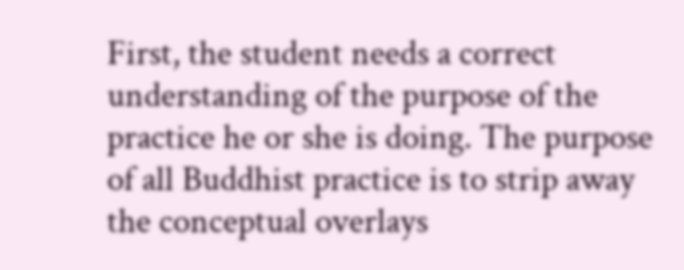First, the student needs a correct understanding of the purpose of the practice he or she is doing. The purpose of all Buddhist practice is to strip away the conceptual overlays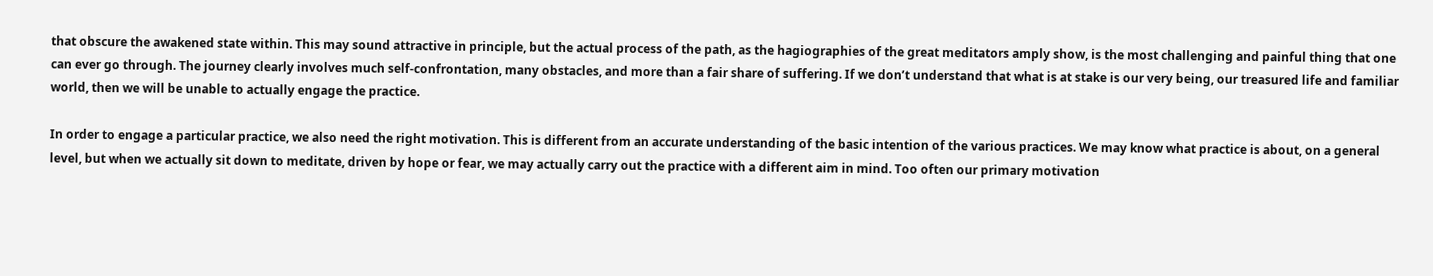that obscure the awakened state within. This may sound attractive in principle, but the actual process of the path, as the hagiographies of the great meditators amply show, is the most challenging and painful thing that one can ever go through. The journey clearly involves much self-confrontation, many obstacles, and more than a fair share of suffering. If we don’t understand that what is at stake is our very being, our treasured life and familiar world, then we will be unable to actually engage the practice.

In order to engage a particular practice, we also need the right motivation. This is different from an accurate understanding of the basic intention of the various practices. We may know what practice is about, on a general level, but when we actually sit down to meditate, driven by hope or fear, we may actually carry out the practice with a different aim in mind. Too often our primary motivation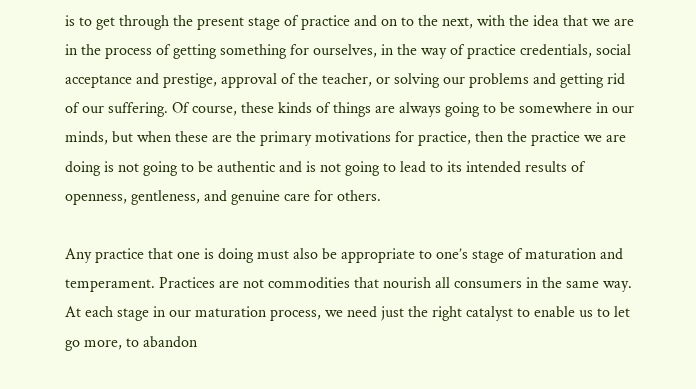is to get through the present stage of practice and on to the next, with the idea that we are in the process of getting something for ourselves, in the way of practice credentials, social acceptance and prestige, approval of the teacher, or solving our problems and getting rid of our suffering. Of course, these kinds of things are always going to be somewhere in our minds, but when these are the primary motivations for practice, then the practice we are doing is not going to be authentic and is not going to lead to its intended results of openness, gentleness, and genuine care for others.

Any practice that one is doing must also be appropriate to one’s stage of maturation and temperament. Practices are not commodities that nourish all consumers in the same way. At each stage in our maturation process, we need just the right catalyst to enable us to let go more, to abandon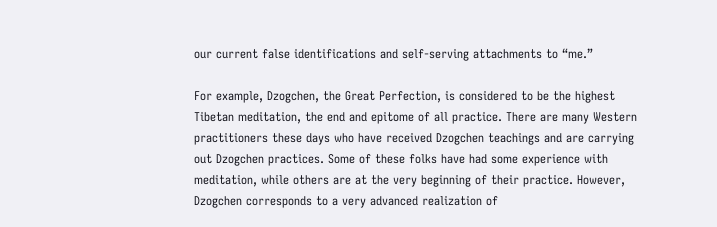our current false identifications and self-serving attachments to “me.”

For example, Dzogchen, the Great Perfection, is considered to be the highest Tibetan meditation, the end and epitome of all practice. There are many Western practitioners these days who have received Dzogchen teachings and are carrying out Dzogchen practices. Some of these folks have had some experience with meditation, while others are at the very beginning of their practice. However, Dzogchen corresponds to a very advanced realization of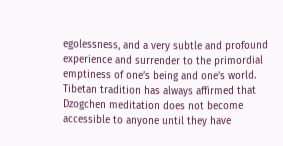egolessness, and a very subtle and profound experience and surrender to the primordial emptiness of one’s being and one’s world. Tibetan tradition has always affirmed that Dzogchen meditation does not become accessible to anyone until they have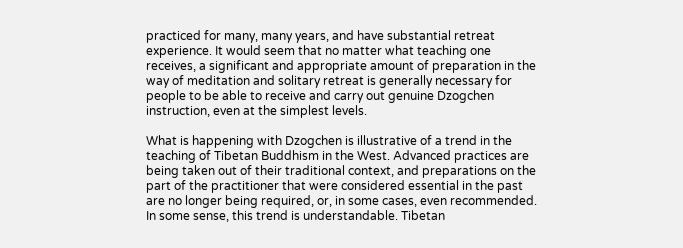practiced for many, many years, and have substantial retreat experience. It would seem that no matter what teaching one receives, a significant and appropriate amount of preparation in the way of meditation and solitary retreat is generally necessary for people to be able to receive and carry out genuine Dzogchen instruction, even at the simplest levels.

What is happening with Dzogchen is illustrative of a trend in the teaching of Tibetan Buddhism in the West. Advanced practices are being taken out of their traditional context, and preparations on the part of the practitioner that were considered essential in the past are no longer being required, or, in some cases, even recommended. In some sense, this trend is understandable. Tibetan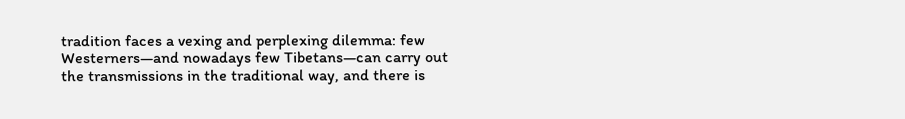tradition faces a vexing and perplexing dilemma: few Westerners—and nowadays few Tibetans—can carry out the transmissions in the traditional way, and there is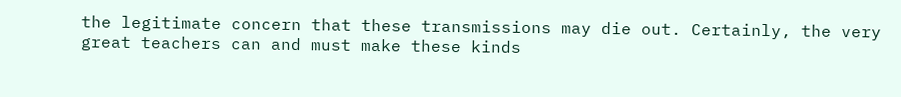the legitimate concern that these transmissions may die out. Certainly, the very great teachers can and must make these kinds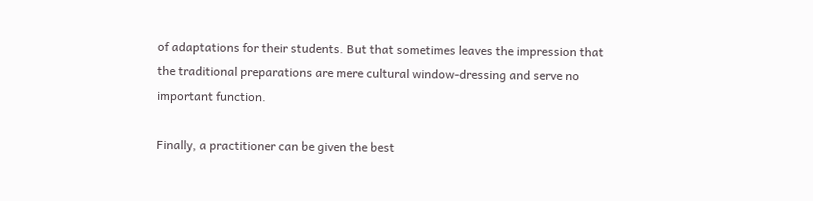of adaptations for their students. But that sometimes leaves the impression that the traditional preparations are mere cultural window-dressing and serve no important function.

Finally, a practitioner can be given the best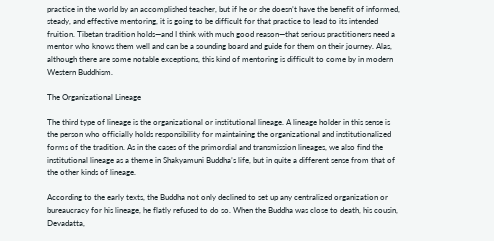practice in the world by an accomplished teacher, but if he or she doesn’t have the benefit of informed, steady, and effective mentoring, it is going to be difficult for that practice to lead to its intended fruition. Tibetan tradition holds—and I think with much good reason—that serious practitioners need a mentor who knows them well and can be a sounding board and guide for them on their journey. Alas, although there are some notable exceptions, this kind of mentoring is difficult to come by in modern Western Buddhism.

The Organizational Lineage

The third type of lineage is the organizational or institutional lineage. A lineage holder in this sense is the person who officially holds responsibility for maintaining the organizational and institutionalized forms of the tradition. As in the cases of the primordial and transmission lineages, we also find the institutional lineage as a theme in Shakyamuni Buddha’s life, but in quite a different sense from that of the other kinds of lineage.

According to the early texts, the Buddha not only declined to set up any centralized organization or bureaucracy for his lineage, he flatly refused to do so. When the Buddha was close to death, his cousin, Devadatta,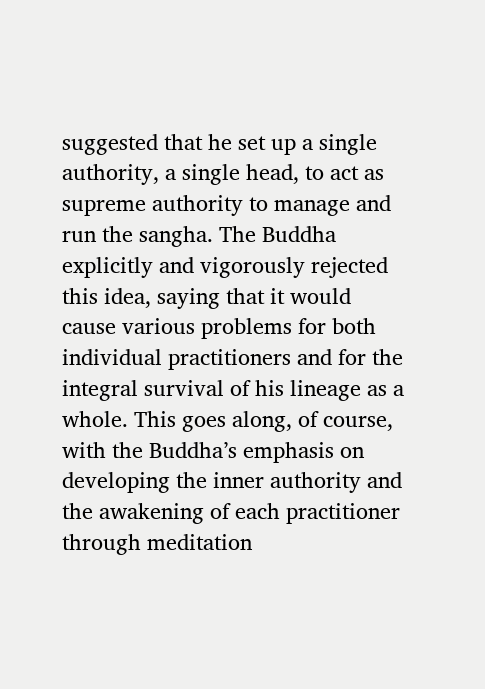suggested that he set up a single authority, a single head, to act as supreme authority to manage and run the sangha. The Buddha explicitly and vigorously rejected this idea, saying that it would cause various problems for both individual practitioners and for the integral survival of his lineage as a whole. This goes along, of course, with the Buddha’s emphasis on developing the inner authority and the awakening of each practitioner through meditation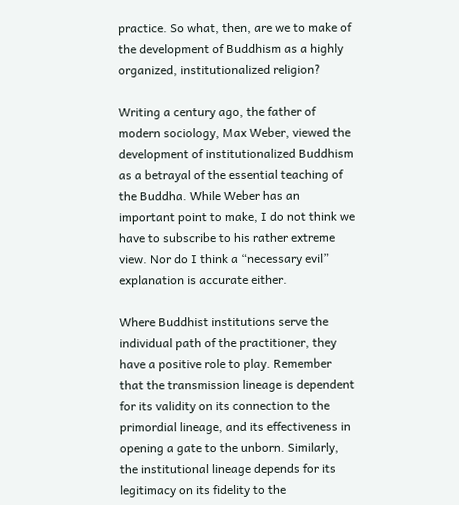practice. So what, then, are we to make of the development of Buddhism as a highly organized, institutionalized religion?

Writing a century ago, the father of modern sociology, Max Weber, viewed the development of institutionalized Buddhism as a betrayal of the essential teaching of the Buddha. While Weber has an important point to make, I do not think we have to subscribe to his rather extreme view. Nor do I think a “necessary evil” explanation is accurate either.

Where Buddhist institutions serve the individual path of the practitioner, they have a positive role to play. Remember that the transmission lineage is dependent for its validity on its connection to the primordial lineage, and its effectiveness in opening a gate to the unborn. Similarly, the institutional lineage depends for its legitimacy on its fidelity to the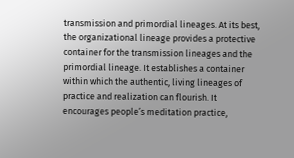transmission and primordial lineages. At its best, the organizational lineage provides a protective container for the transmission lineages and the primordial lineage. It establishes a container within which the authentic, living lineages of practice and realization can flourish. It encourages people’s meditation practice,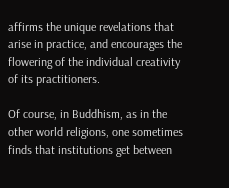affirms the unique revelations that arise in practice, and encourages the flowering of the individual creativity of its practitioners.

Of course, in Buddhism, as in the other world religions, one sometimes finds that institutions get between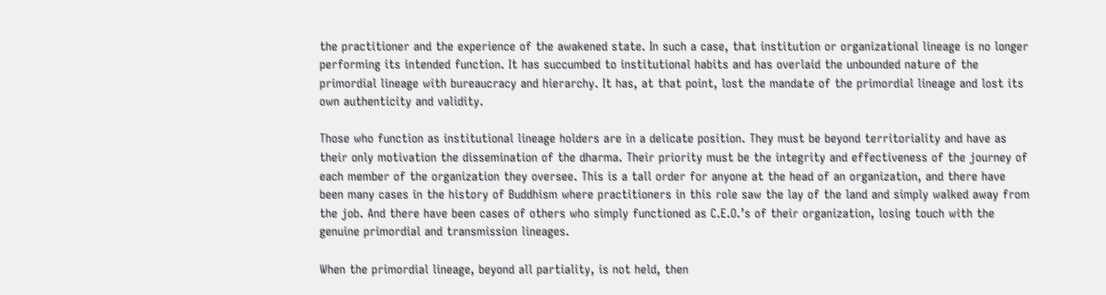the practitioner and the experience of the awakened state. In such a case, that institution or organizational lineage is no longer performing its intended function. It has succumbed to institutional habits and has overlaid the unbounded nature of the primordial lineage with bureaucracy and hierarchy. It has, at that point, lost the mandate of the primordial lineage and lost its own authenticity and validity.

Those who function as institutional lineage holders are in a delicate position. They must be beyond territoriality and have as their only motivation the dissemination of the dharma. Their priority must be the integrity and effectiveness of the journey of each member of the organization they oversee. This is a tall order for anyone at the head of an organization, and there have been many cases in the history of Buddhism where practitioners in this role saw the lay of the land and simply walked away from the job. And there have been cases of others who simply functioned as C.E.O.’s of their organization, losing touch with the genuine primordial and transmission lineages.

When the primordial lineage, beyond all partiality, is not held, then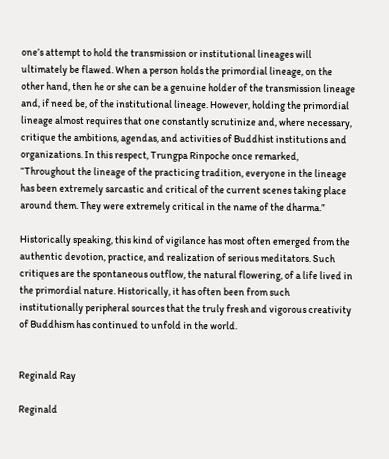one’s attempt to hold the transmission or institutional lineages will ultimately be flawed. When a person holds the primordial lineage, on the other hand, then he or she can be a genuine holder of the transmission lineage and, if need be, of the institutional lineage. However, holding the primordial lineage almost requires that one constantly scrutinize and, where necessary, critique the ambitions, agendas, and activities of Buddhist institutions and organizations. In this respect, Trungpa Rinpoche once remarked, “Throughout the lineage of the practicing tradition, everyone in the lineage has been extremely sarcastic and critical of the current scenes taking place around them. They were extremely critical in the name of the dharma.”

Historically speaking, this kind of vigilance has most often emerged from the authentic devotion, practice, and realization of serious meditators. Such critiques are the spontaneous outflow, the natural flowering, of a life lived in the primordial nature. Historically, it has often been from such institutionally peripheral sources that the truly fresh and vigorous creativity of Buddhism has continued to unfold in the world.


Reginald Ray

Reginald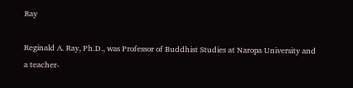Ray

Reginald A. Ray, Ph.D., was Professor of Buddhist Studies at Naropa University and a teacher-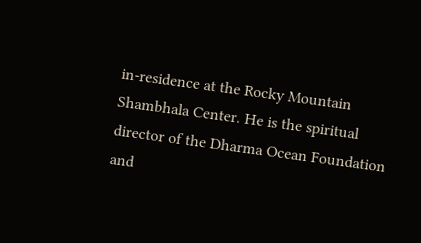in-residence at the Rocky Mountain Shambhala Center. He is the spiritual director of the Dharma Ocean Foundation and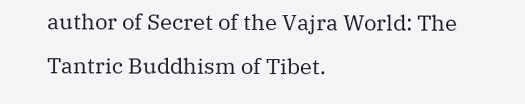author of Secret of the Vajra World: The Tantric Buddhism of Tibet.